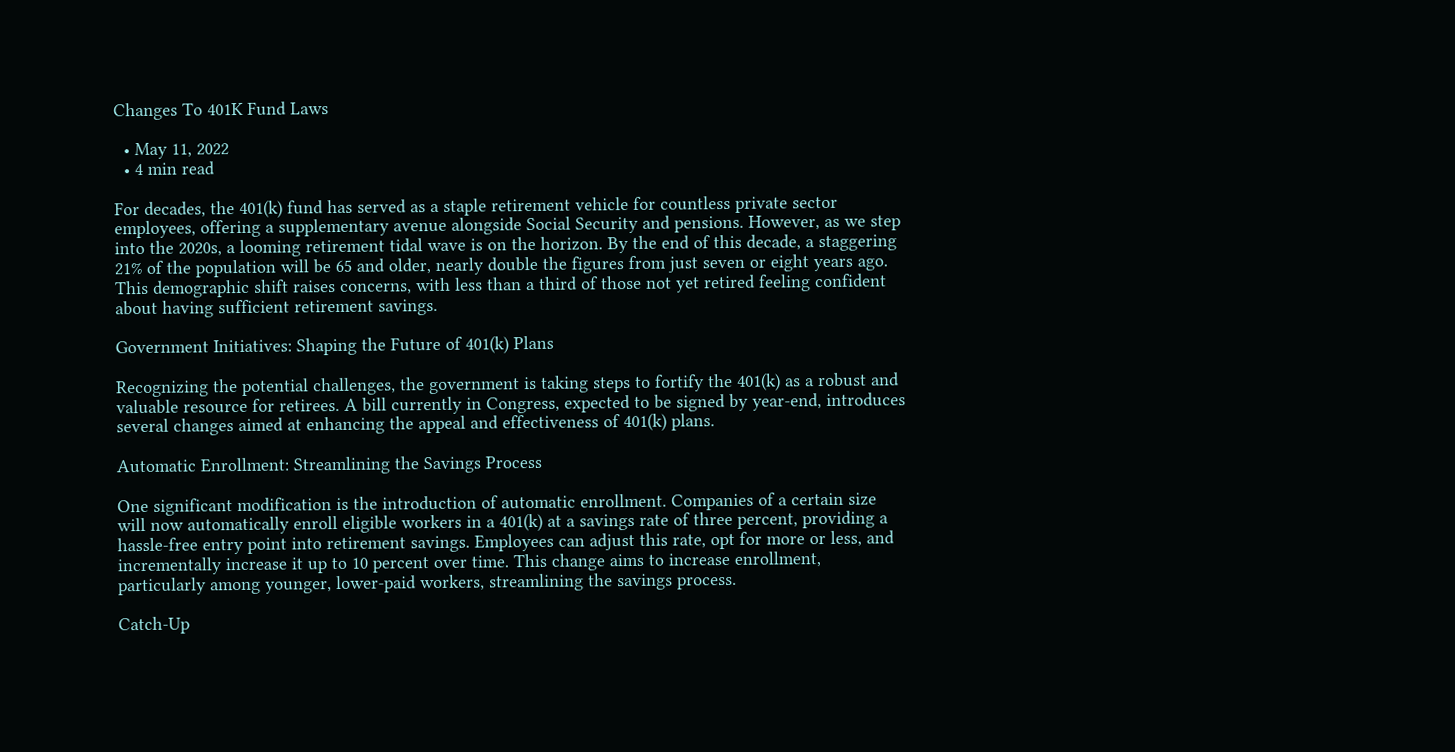Changes To 401K Fund Laws

  • May 11, 2022
  • 4 min read

For decades, the 401(k) fund has served as a staple retirement vehicle for countless private sector employees, offering a supplementary avenue alongside Social Security and pensions. However, as we step into the 2020s, a looming retirement tidal wave is on the horizon. By the end of this decade, a staggering 21% of the population will be 65 and older, nearly double the figures from just seven or eight years ago. This demographic shift raises concerns, with less than a third of those not yet retired feeling confident about having sufficient retirement savings.

Government Initiatives: Shaping the Future of 401(k) Plans

Recognizing the potential challenges, the government is taking steps to fortify the 401(k) as a robust and valuable resource for retirees. A bill currently in Congress, expected to be signed by year-end, introduces several changes aimed at enhancing the appeal and effectiveness of 401(k) plans.

Automatic Enrollment: Streamlining the Savings Process

One significant modification is the introduction of automatic enrollment. Companies of a certain size will now automatically enroll eligible workers in a 401(k) at a savings rate of three percent, providing a hassle-free entry point into retirement savings. Employees can adjust this rate, opt for more or less, and incrementally increase it up to 10 percent over time. This change aims to increase enrollment, particularly among younger, lower-paid workers, streamlining the savings process.

Catch-Up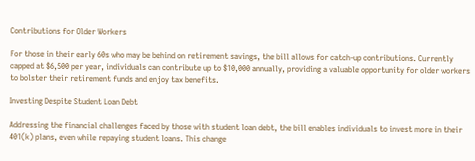Contributions for Older Workers

For those in their early 60s who may be behind on retirement savings, the bill allows for catch-up contributions. Currently capped at $6,500 per year, individuals can contribute up to $10,000 annually, providing a valuable opportunity for older workers to bolster their retirement funds and enjoy tax benefits.

Investing Despite Student Loan Debt

Addressing the financial challenges faced by those with student loan debt, the bill enables individuals to invest more in their 401(k) plans, even while repaying student loans. This change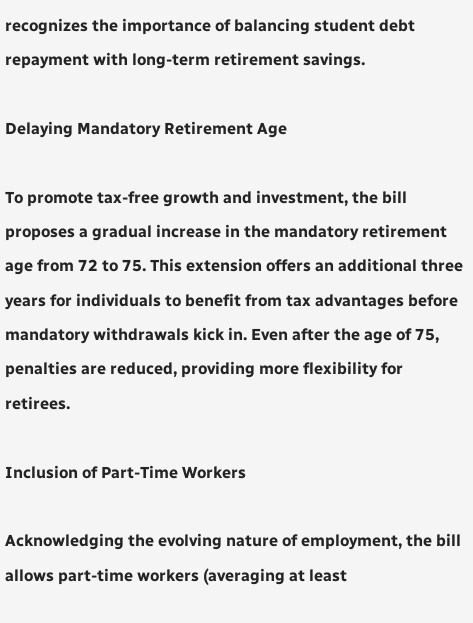recognizes the importance of balancing student debt repayment with long-term retirement savings.

Delaying Mandatory Retirement Age

To promote tax-free growth and investment, the bill proposes a gradual increase in the mandatory retirement age from 72 to 75. This extension offers an additional three years for individuals to benefit from tax advantages before mandatory withdrawals kick in. Even after the age of 75, penalties are reduced, providing more flexibility for retirees.

Inclusion of Part-Time Workers

Acknowledging the evolving nature of employment, the bill allows part-time workers (averaging at least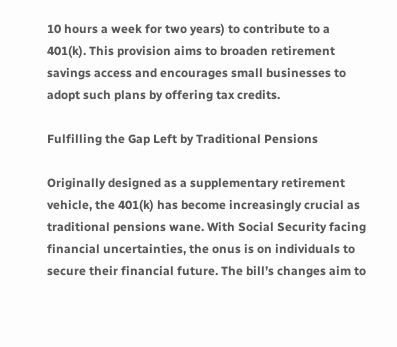10 hours a week for two years) to contribute to a 401(k). This provision aims to broaden retirement savings access and encourages small businesses to adopt such plans by offering tax credits.

Fulfilling the Gap Left by Traditional Pensions

Originally designed as a supplementary retirement vehicle, the 401(k) has become increasingly crucial as traditional pensions wane. With Social Security facing financial uncertainties, the onus is on individuals to secure their financial future. The bill’s changes aim to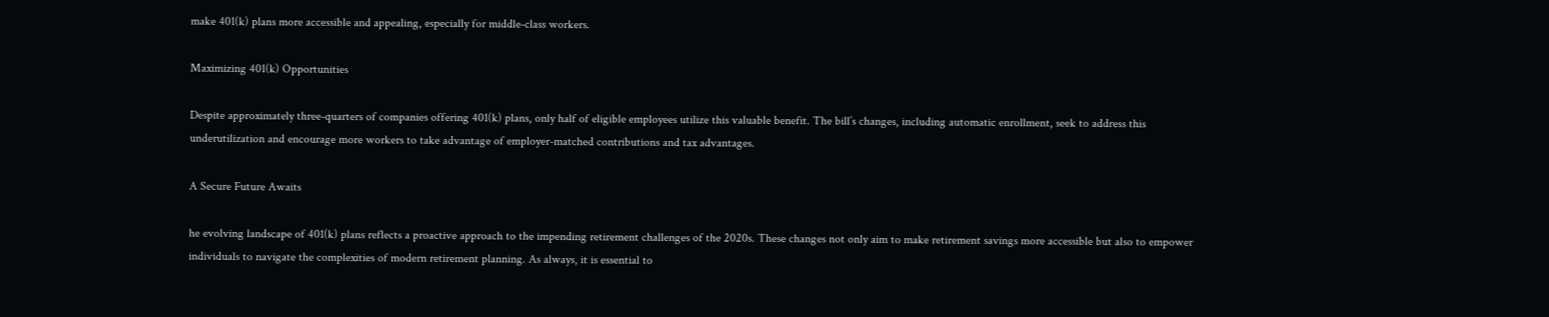make 401(k) plans more accessible and appealing, especially for middle-class workers.

Maximizing 401(k) Opportunities

Despite approximately three-quarters of companies offering 401(k) plans, only half of eligible employees utilize this valuable benefit. The bill’s changes, including automatic enrollment, seek to address this underutilization and encourage more workers to take advantage of employer-matched contributions and tax advantages.

A Secure Future Awaits

he evolving landscape of 401(k) plans reflects a proactive approach to the impending retirement challenges of the 2020s. These changes not only aim to make retirement savings more accessible but also to empower individuals to navigate the complexities of modern retirement planning. As always, it is essential to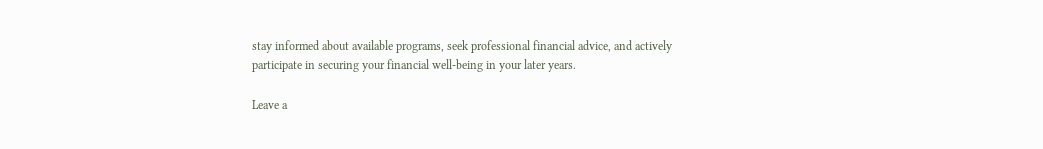stay informed about available programs, seek professional financial advice, and actively participate in securing your financial well-being in your later years.

Leave a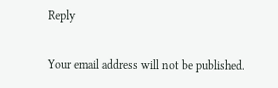Reply

Your email address will not be published.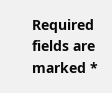Required fields are marked *